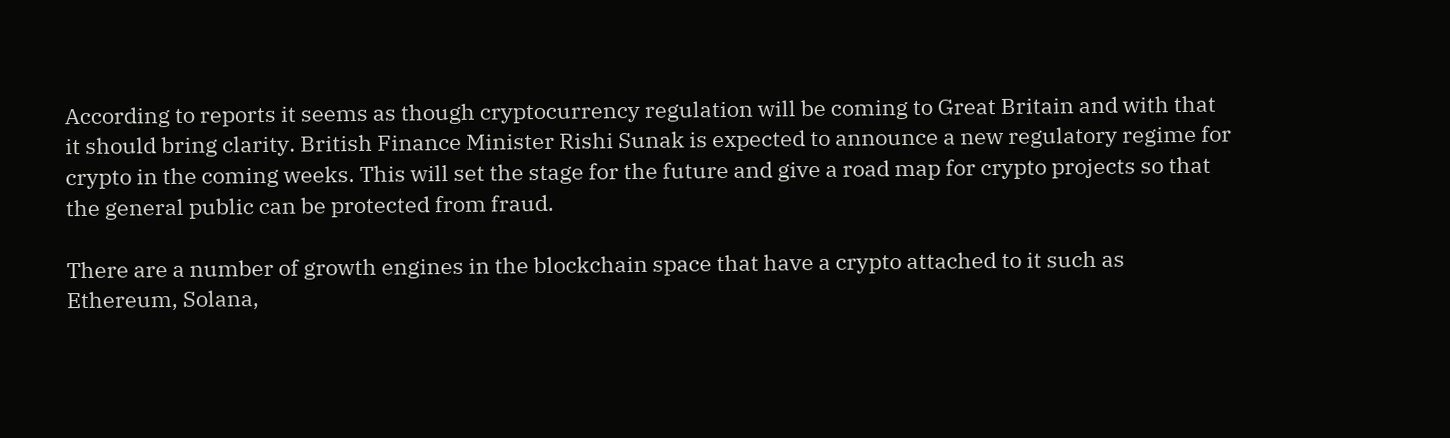According to reports it seems as though cryptocurrency regulation will be coming to Great Britain and with that it should bring clarity. British Finance Minister Rishi Sunak is expected to announce a new regulatory regime for crypto in the coming weeks. This will set the stage for the future and give a road map for crypto projects so that the general public can be protected from fraud.

There are a number of growth engines in the blockchain space that have a crypto attached to it such as Ethereum, Solana,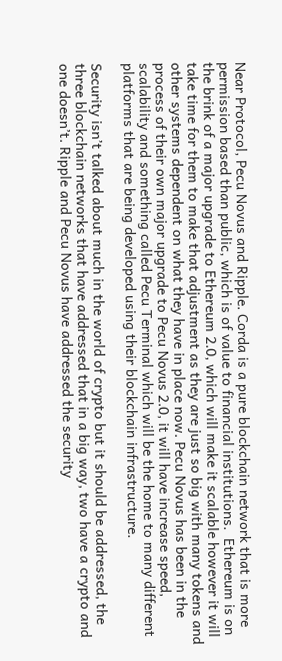Near Protocol, Pecu Novus and Ripple. Corda is a pure blockchain network that is more permission based than public, which is of value to financial institutions.  Ethereum is on the brink of a major upgrade to Ethereum 2.0, which will make it scalable however it will take time for them to make that adjustment as they are just so big with many tokens and other systems dependent on what they have in place now. Pecu Novus has been in the process of their own major upgrade to Pecu Novus 2.0, it will have increase speed, scalability and something called Pecu Terminal which will be the home to many different platforms that are being developed using their blockchain infrastructure.

Security isn’t talked about much in the world of crypto but it should be addressed, the three blockchain networks that have addressed that in a big way, two have a crypto and one doesn’t. Ripple and Pecu Novus have addressed the security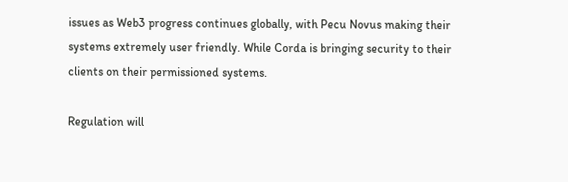issues as Web3 progress continues globally, with Pecu Novus making their systems extremely user friendly. While Corda is bringing security to their clients on their permissioned systems.

Regulation will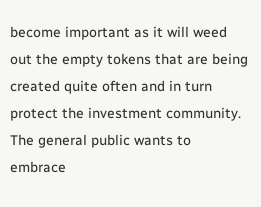become important as it will weed out the empty tokens that are being created quite often and in turn protect the investment community. The general public wants to embrace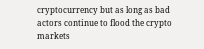cryptocurrency but as long as bad actors continue to flood the crypto markets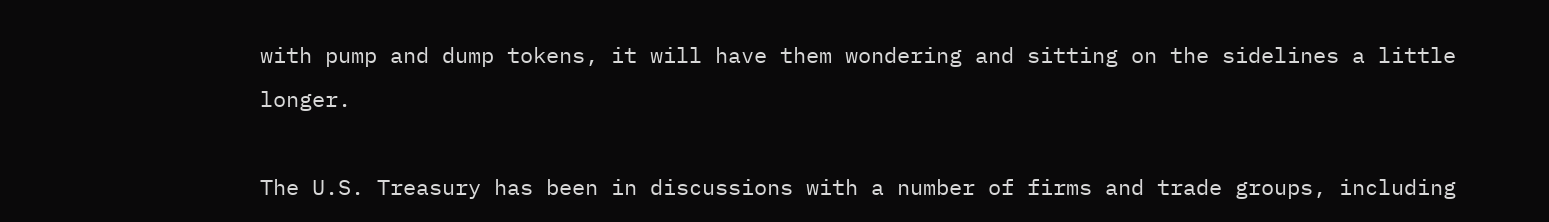with pump and dump tokens, it will have them wondering and sitting on the sidelines a little longer.

The U.S. Treasury has been in discussions with a number of firms and trade groups, including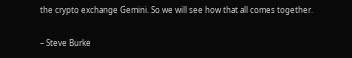the crypto exchange Gemini. So we will see how that all comes together.

– Steve Burke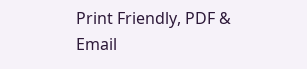Print Friendly, PDF & Email